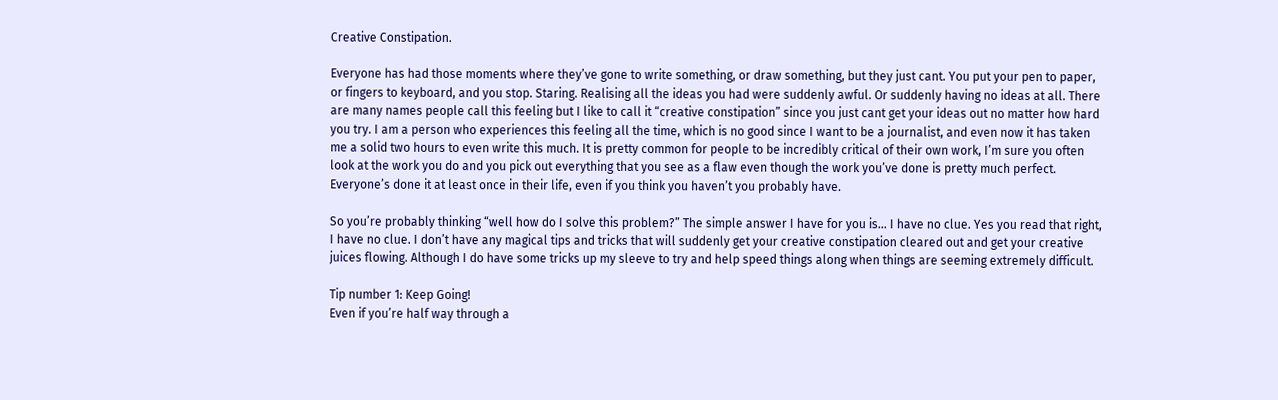Creative Constipation.

Everyone has had those moments where they’ve gone to write something, or draw something, but they just cant. You put your pen to paper, or fingers to keyboard, and you stop. Staring. Realising all the ideas you had were suddenly awful. Or suddenly having no ideas at all. There are many names people call this feeling but I like to call it “creative constipation” since you just cant get your ideas out no matter how hard you try. I am a person who experiences this feeling all the time, which is no good since I want to be a journalist, and even now it has taken me a solid two hours to even write this much. It is pretty common for people to be incredibly critical of their own work, I’m sure you often look at the work you do and you pick out everything that you see as a flaw even though the work you’ve done is pretty much perfect. Everyone’s done it at least once in their life, even if you think you haven’t you probably have.

So you’re probably thinking “well how do I solve this problem?” The simple answer I have for you is… I have no clue. Yes you read that right, I have no clue. I don’t have any magical tips and tricks that will suddenly get your creative constipation cleared out and get your creative juices flowing. Although I do have some tricks up my sleeve to try and help speed things along when things are seeming extremely difficult.

Tip number 1: Keep Going!
Even if you’re half way through a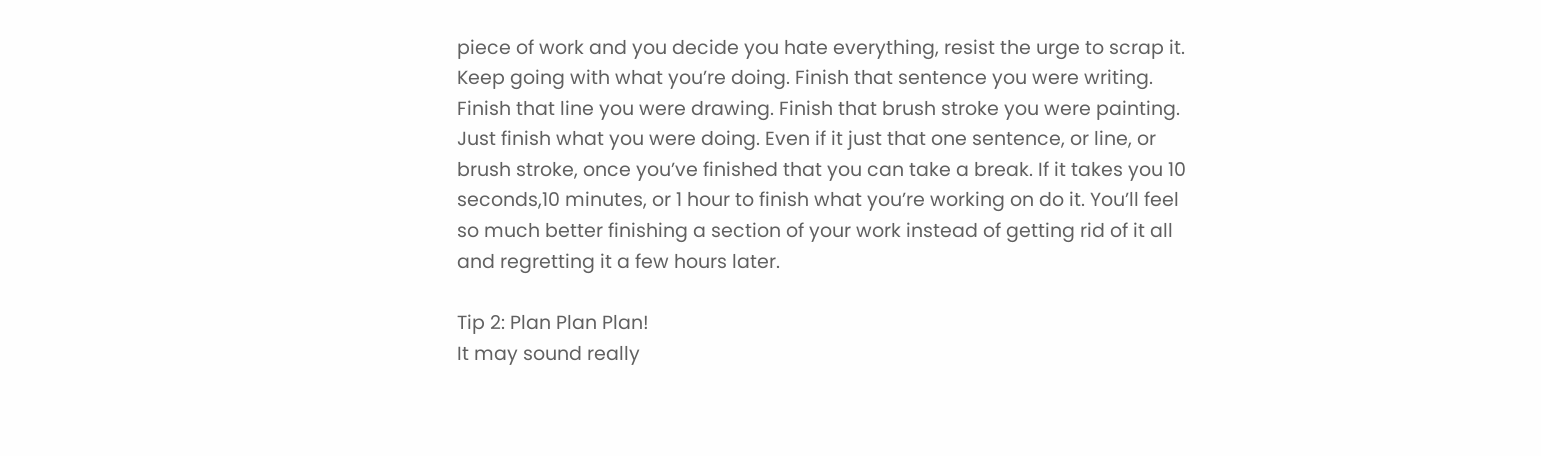piece of work and you decide you hate everything, resist the urge to scrap it. Keep going with what you’re doing. Finish that sentence you were writing. Finish that line you were drawing. Finish that brush stroke you were painting. Just finish what you were doing. Even if it just that one sentence, or line, or brush stroke, once you’ve finished that you can take a break. If it takes you 10 seconds,10 minutes, or 1 hour to finish what you’re working on do it. You’ll feel so much better finishing a section of your work instead of getting rid of it all and regretting it a few hours later.

Tip 2: Plan Plan Plan!
It may sound really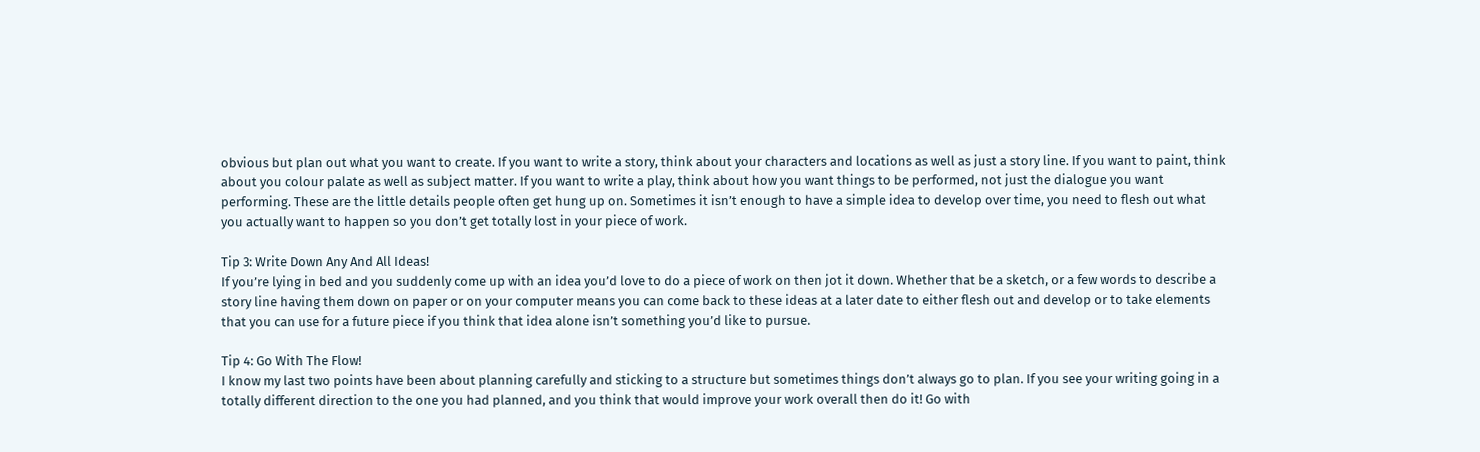obvious but plan out what you want to create. If you want to write a story, think about your characters and locations as well as just a story line. If you want to paint, think about you colour palate as well as subject matter. If you want to write a play, think about how you want things to be performed, not just the dialogue you want performing. These are the little details people often get hung up on. Sometimes it isn’t enough to have a simple idea to develop over time, you need to flesh out what you actually want to happen so you don’t get totally lost in your piece of work.

Tip 3: Write Down Any And All Ideas!
If you’re lying in bed and you suddenly come up with an idea you’d love to do a piece of work on then jot it down. Whether that be a sketch, or a few words to describe a story line having them down on paper or on your computer means you can come back to these ideas at a later date to either flesh out and develop or to take elements that you can use for a future piece if you think that idea alone isn’t something you’d like to pursue.

Tip 4: Go With The Flow!
I know my last two points have been about planning carefully and sticking to a structure but sometimes things don’t always go to plan. If you see your writing going in a totally different direction to the one you had planned, and you think that would improve your work overall then do it! Go with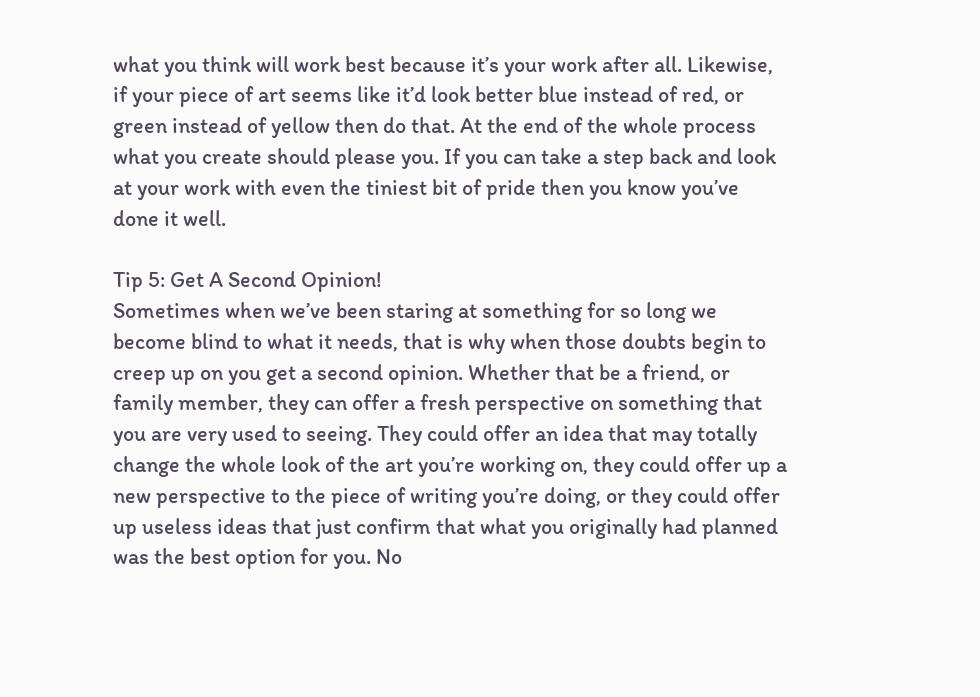what you think will work best because it’s your work after all. Likewise, if your piece of art seems like it’d look better blue instead of red, or green instead of yellow then do that. At the end of the whole process what you create should please you. If you can take a step back and look at your work with even the tiniest bit of pride then you know you’ve done it well.

Tip 5: Get A Second Opinion!
Sometimes when we’ve been staring at something for so long we become blind to what it needs, that is why when those doubts begin to creep up on you get a second opinion. Whether that be a friend, or family member, they can offer a fresh perspective on something that you are very used to seeing. They could offer an idea that may totally change the whole look of the art you’re working on, they could offer up a new perspective to the piece of writing you’re doing, or they could offer up useless ideas that just confirm that what you originally had planned was the best option for you. No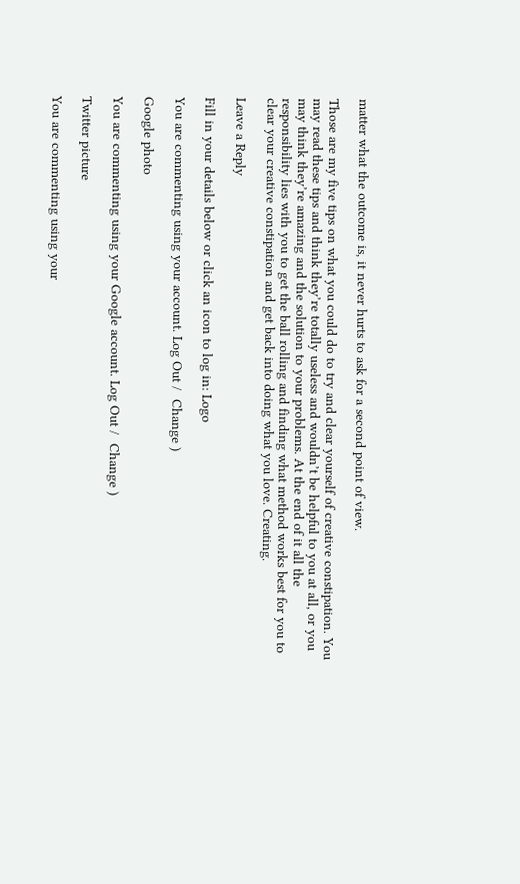matter what the outcome is, it never hurts to ask for a second point of view.

Those are my five tips on what you could do to try and clear yourself of creative constipation. You may read these tips and think they’re totally useless and wouldn’t be helpful to you at all, or you may think they’re amazing and the solution to your problems. At the end of it all the responsibility lies with you to get the ball rolling and finding what method works best for you to clear your creative constipation and get back into doing what you love. Creating.

Leave a Reply

Fill in your details below or click an icon to log in: Logo

You are commenting using your account. Log Out /  Change )

Google photo

You are commenting using your Google account. Log Out /  Change )

Twitter picture

You are commenting using your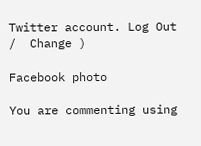Twitter account. Log Out /  Change )

Facebook photo

You are commenting using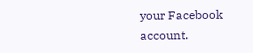your Facebook account.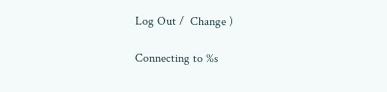Log Out /  Change )

Connecting to %s